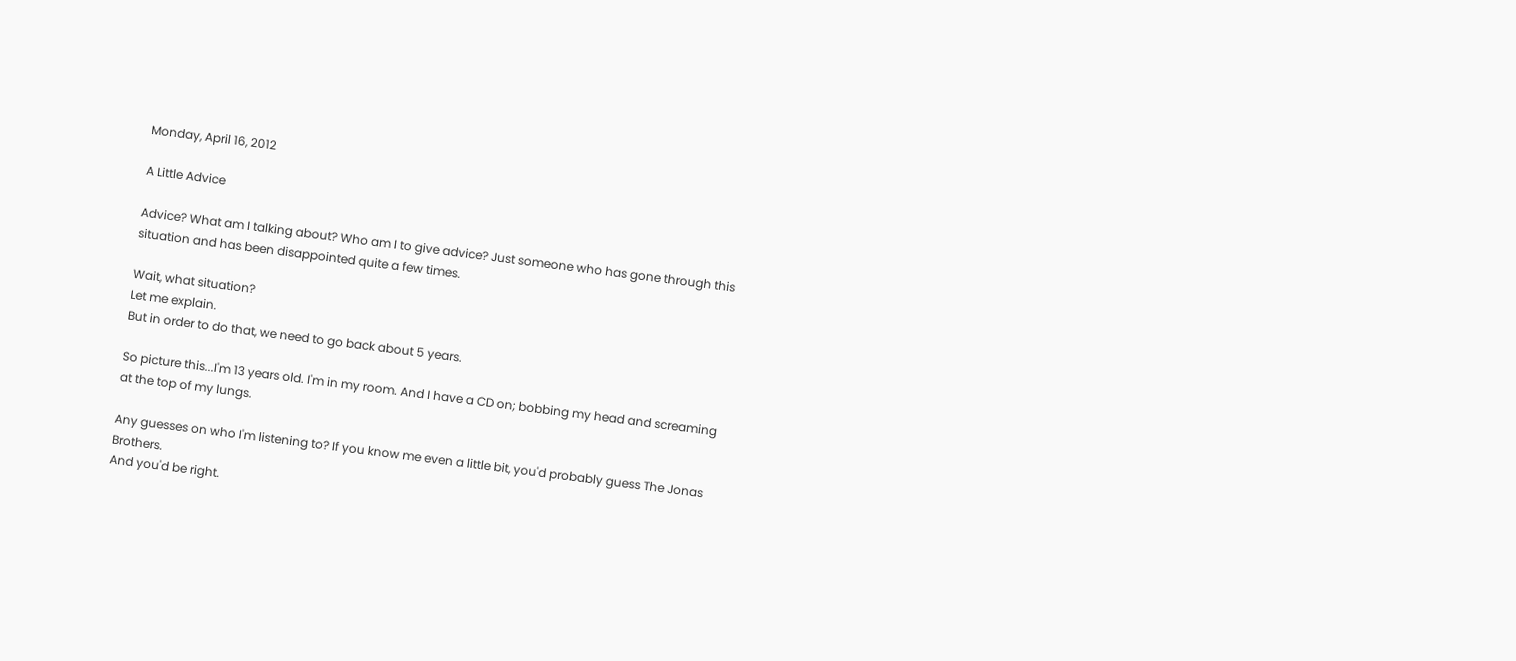Monday, April 16, 2012

A Little Advice

Advice? What am I talking about? Who am I to give advice? Just someone who has gone through this situation and has been disappointed quite a few times.

Wait, what situation?
Let me explain.
But in order to do that, we need to go back about 5 years.

So picture this...I'm 13 years old. I'm in my room. And I have a CD on; bobbing my head and screaming at the top of my lungs.

Any guesses on who I'm listening to? If you know me even a little bit, you'd probably guess The Jonas Brothers.
And you'd be right.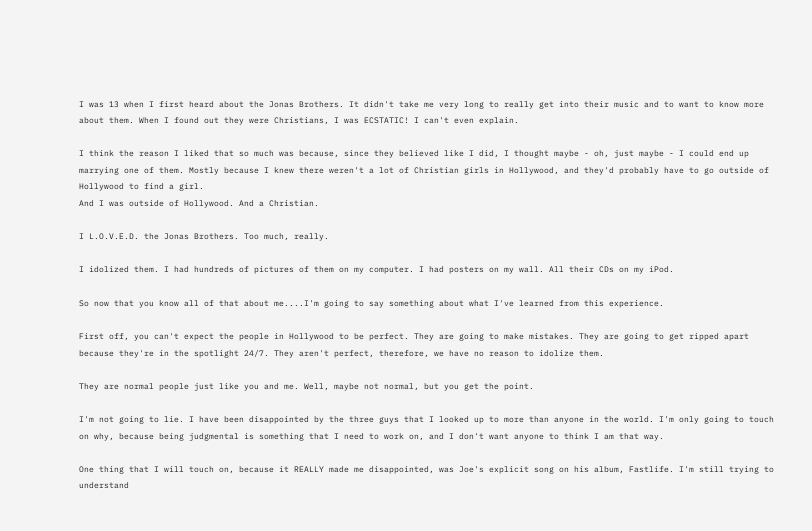I was 13 when I first heard about the Jonas Brothers. It didn't take me very long to really get into their music and to want to know more about them. When I found out they were Christians, I was ECSTATIC! I can't even explain.

I think the reason I liked that so much was because, since they believed like I did, I thought maybe - oh, just maybe - I could end up marrying one of them. Mostly because I knew there weren't a lot of Christian girls in Hollywood, and they'd probably have to go outside of Hollywood to find a girl.
And I was outside of Hollywood. And a Christian.

I L.O.V.E.D. the Jonas Brothers. Too much, really.

I idolized them. I had hundreds of pictures of them on my computer. I had posters on my wall. All their CDs on my iPod.

So now that you know all of that about me....I'm going to say something about what I've learned from this experience.

First off, you can't expect the people in Hollywood to be perfect. They are going to make mistakes. They are going to get ripped apart because they're in the spotlight 24/7. They aren't perfect, therefore, we have no reason to idolize them.

They are normal people just like you and me. Well, maybe not normal, but you get the point.

I'm not going to lie. I have been disappointed by the three guys that I looked up to more than anyone in the world. I'm only going to touch on why, because being judgmental is something that I need to work on, and I don't want anyone to think I am that way.

One thing that I will touch on, because it REALLY made me disappointed, was Joe's explicit song on his album, Fastlife. I'm still trying to understand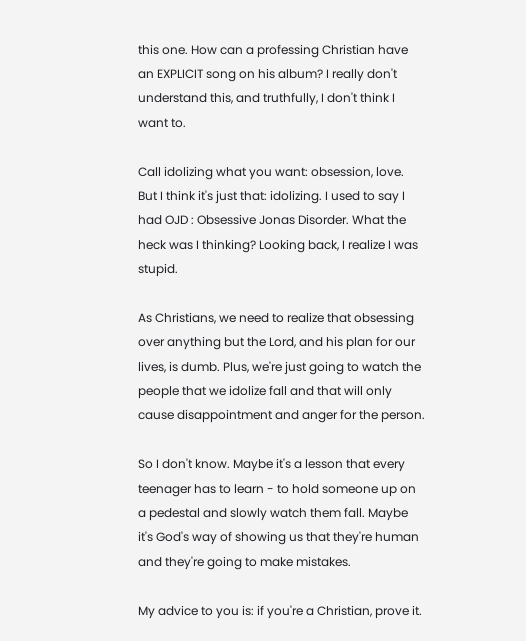this one. How can a professing Christian have an EXPLICIT song on his album? I really don't understand this, and truthfully, I don't think I want to.

Call idolizing what you want: obsession, love. But I think it's just that: idolizing. I used to say I had OJD : Obsessive Jonas Disorder. What the heck was I thinking? Looking back, I realize I was stupid.

As Christians, we need to realize that obsessing over anything but the Lord, and his plan for our lives, is dumb. Plus, we're just going to watch the people that we idolize fall and that will only cause disappointment and anger for the person.

So I don't know. Maybe it's a lesson that every teenager has to learn - to hold someone up on a pedestal and slowly watch them fall. Maybe it's God's way of showing us that they're human and they're going to make mistakes.

My advice to you is: if you're a Christian, prove it.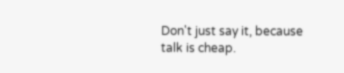Don't just say it, because talk is cheap.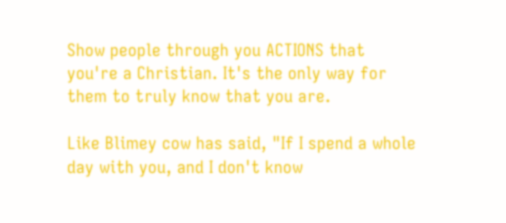Show people through you ACTIONS that you're a Christian. It's the only way for them to truly know that you are.

Like Blimey cow has said, "If I spend a whole day with you, and I don't know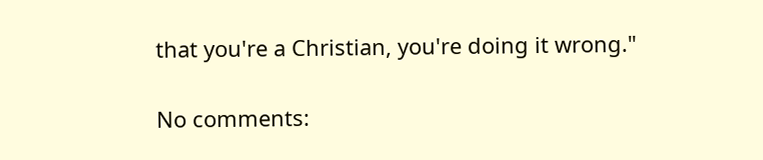that you're a Christian, you're doing it wrong."

No comments: